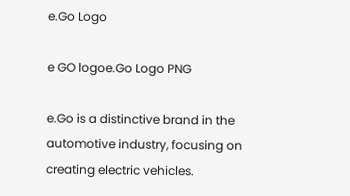e.Go Logo

e GO logoe.Go Logo PNG

e.Go is a distinctive brand in the automotive industry, focusing on creating electric vehicles.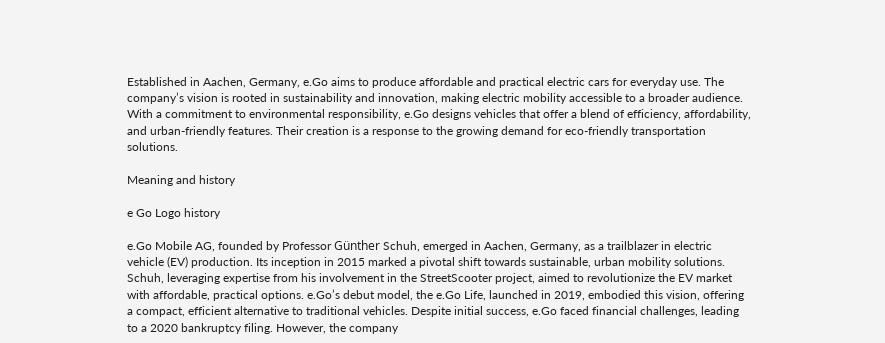Established in Aachen, Germany, e.Go aims to produce affordable and practical electric cars for everyday use. The company’s vision is rooted in sustainability and innovation, making electric mobility accessible to a broader audience. With a commitment to environmental responsibility, e.Go designs vehicles that offer a blend of efficiency, affordability, and urban-friendly features. Their creation is a response to the growing demand for eco-friendly transportation solutions.

Meaning and history

e Go Logo history

e.Go Mobile AG, founded by Professor Günther Schuh, emerged in Aachen, Germany, as a trailblazer in electric vehicle (EV) production. Its inception in 2015 marked a pivotal shift towards sustainable, urban mobility solutions. Schuh, leveraging expertise from his involvement in the StreetScooter project, aimed to revolutionize the EV market with affordable, practical options. e.Go’s debut model, the e.Go Life, launched in 2019, embodied this vision, offering a compact, efficient alternative to traditional vehicles. Despite initial success, e.Go faced financial challenges, leading to a 2020 bankruptcy filing. However, the company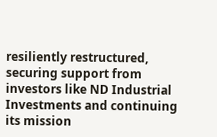resiliently restructured, securing support from investors like ND Industrial Investments and continuing its mission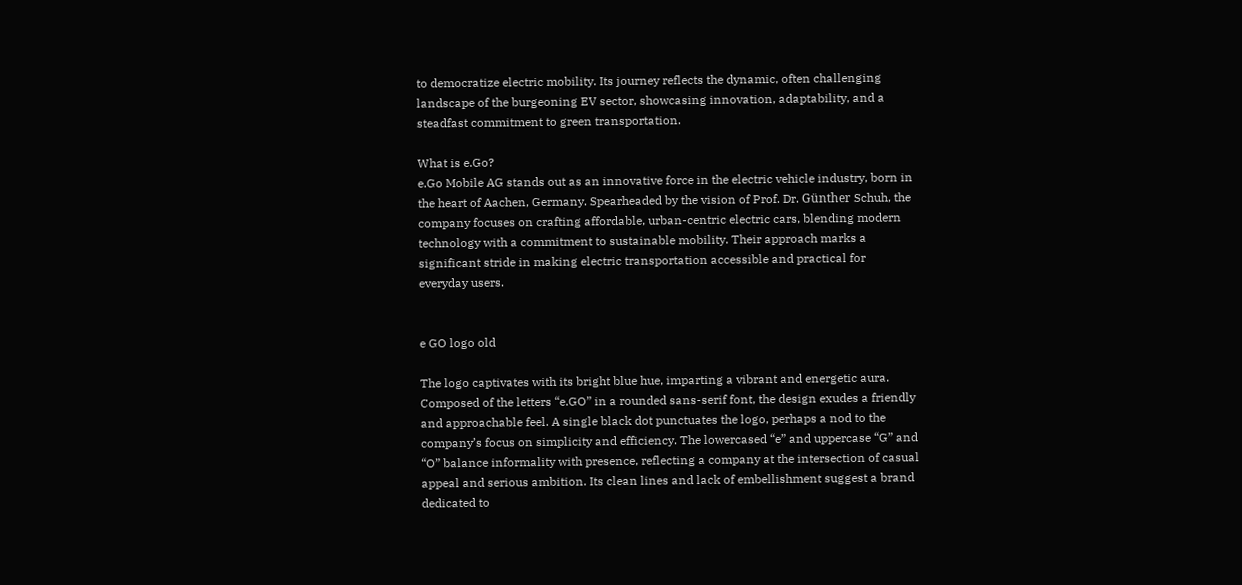to democratize electric mobility. Its journey reflects the dynamic, often challenging landscape of the burgeoning EV sector, showcasing innovation, adaptability, and a steadfast commitment to green transportation.

What is e.Go?
e.Go Mobile AG stands out as an innovative force in the electric vehicle industry, born in the heart of Aachen, Germany. Spearheaded by the vision of Prof. Dr. Günther Schuh, the company focuses on crafting affordable, urban-centric electric cars, blending modern technology with a commitment to sustainable mobility. Their approach marks a significant stride in making electric transportation accessible and practical for everyday users.


e GO logo old

The logo captivates with its bright blue hue, imparting a vibrant and energetic aura. Composed of the letters “e.GO” in a rounded sans-serif font, the design exudes a friendly and approachable feel. A single black dot punctuates the logo, perhaps a nod to the company’s focus on simplicity and efficiency. The lowercased “e” and uppercase “G” and “O” balance informality with presence, reflecting a company at the intersection of casual appeal and serious ambition. Its clean lines and lack of embellishment suggest a brand dedicated to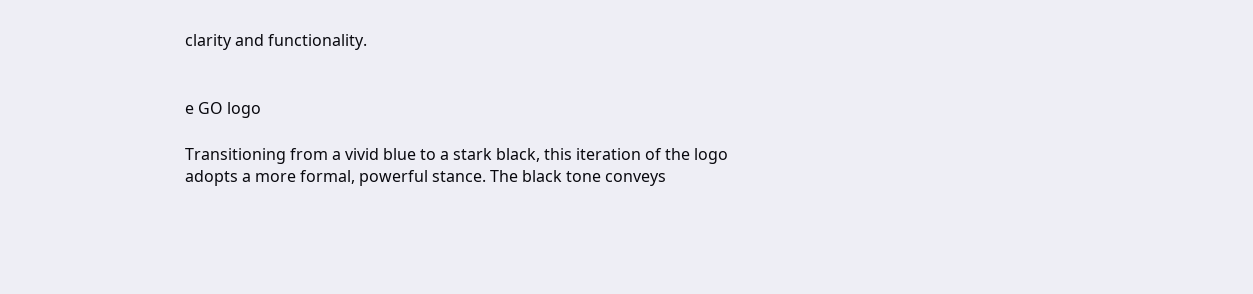clarity and functionality.


e GO logo

Transitioning from a vivid blue to a stark black, this iteration of the logo adopts a more formal, powerful stance. The black tone conveys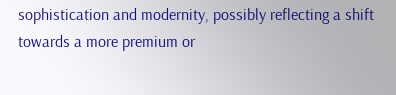sophistication and modernity, possibly reflecting a shift towards a more premium or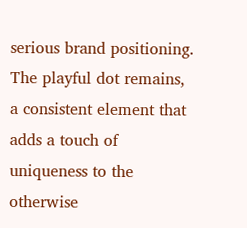serious brand positioning. The playful dot remains, a consistent element that adds a touch of uniqueness to the otherwise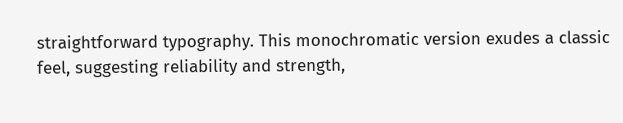straightforward typography. This monochromatic version exudes a classic feel, suggesting reliability and strength,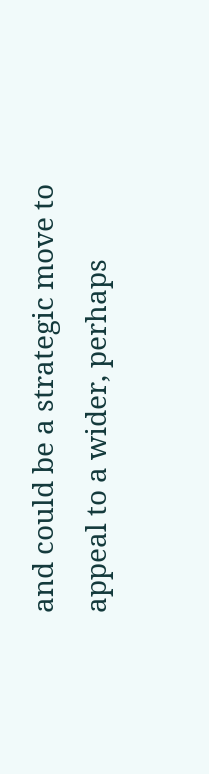and could be a strategic move to appeal to a wider, perhaps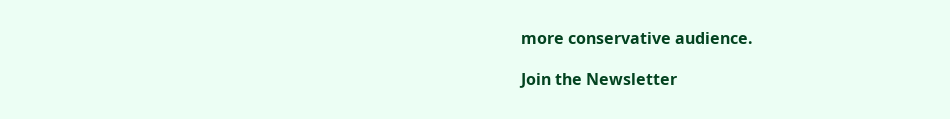more conservative audience.

Join the Newsletter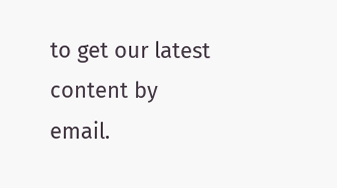to get our latest content by email.